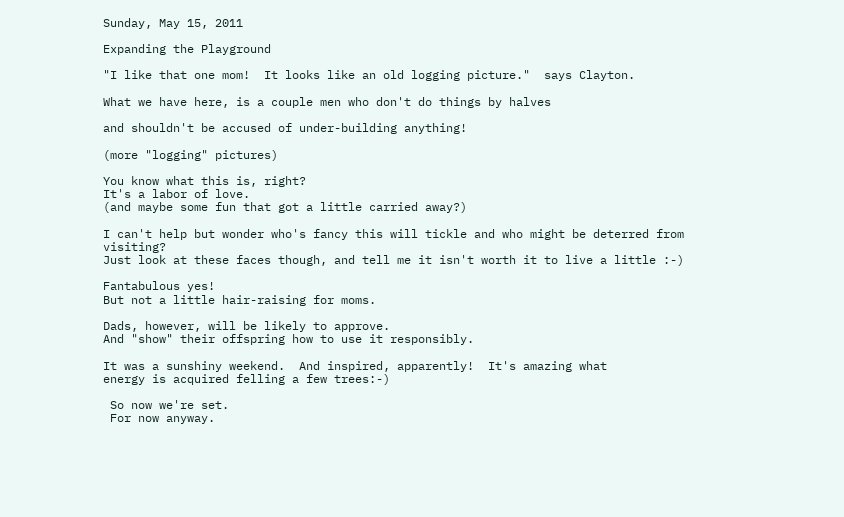Sunday, May 15, 2011

Expanding the Playground

"I like that one mom!  It looks like an old logging picture."  says Clayton.

What we have here, is a couple men who don't do things by halves

and shouldn't be accused of under-building anything!

(more "logging" pictures)

You know what this is, right?
It's a labor of love.
(and maybe some fun that got a little carried away?)

I can't help but wonder who's fancy this will tickle and who might be deterred from visiting?
Just look at these faces though, and tell me it isn't worth it to live a little :-)

Fantabulous yes!
But not a little hair-raising for moms.

Dads, however, will be likely to approve.
And "show" their offspring how to use it responsibly.

It was a sunshiny weekend.  And inspired, apparently!  It's amazing what
energy is acquired felling a few trees:-)

 So now we're set.
 For now anyway.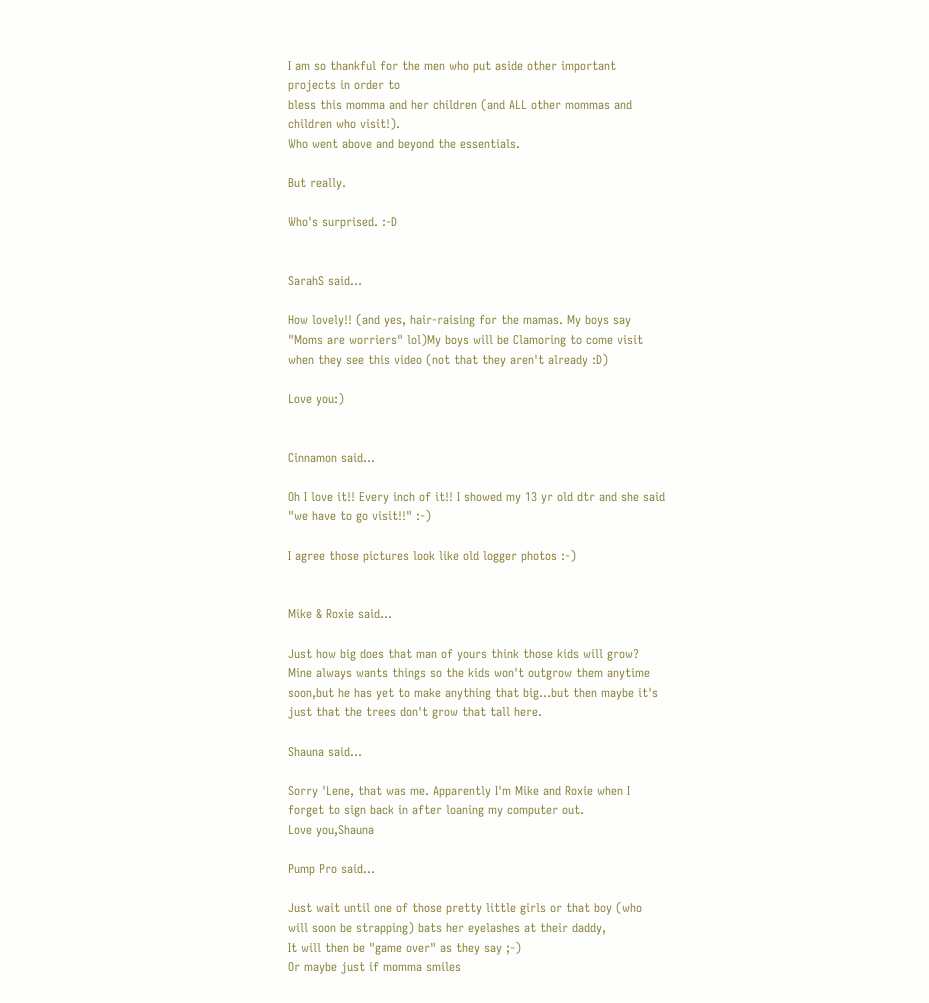I am so thankful for the men who put aside other important projects in order to
bless this momma and her children (and ALL other mommas and children who visit!).
Who went above and beyond the essentials.

But really.

Who's surprised. :-D


SarahS said...

How lovely!! (and yes, hair-raising for the mamas. My boys say "Moms are worriers" lol)My boys will be Clamoring to come visit when they see this video (not that they aren't already :D)

Love you:)


Cinnamon said...

Oh I love it!! Every inch of it!! I showed my 13 yr old dtr and she said "we have to go visit!!" :-)

I agree those pictures look like old logger photos :-)


Mike & Roxie said...

Just how big does that man of yours think those kids will grow?
Mine always wants things so the kids won't outgrow them anytime soon,but he has yet to make anything that big...but then maybe it's just that the trees don't grow that tall here.

Shauna said...

Sorry 'Lene, that was me. Apparently I'm Mike and Roxie when I forget to sign back in after loaning my computer out.
Love you,Shauna

Pump Pro said...

Just wait until one of those pretty little girls or that boy (who will soon be strapping) bats her eyelashes at their daddy,
It will then be "game over" as they say ;-)
Or maybe just if momma smiles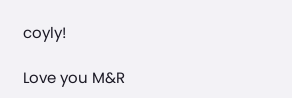coyly!

Love you M&R